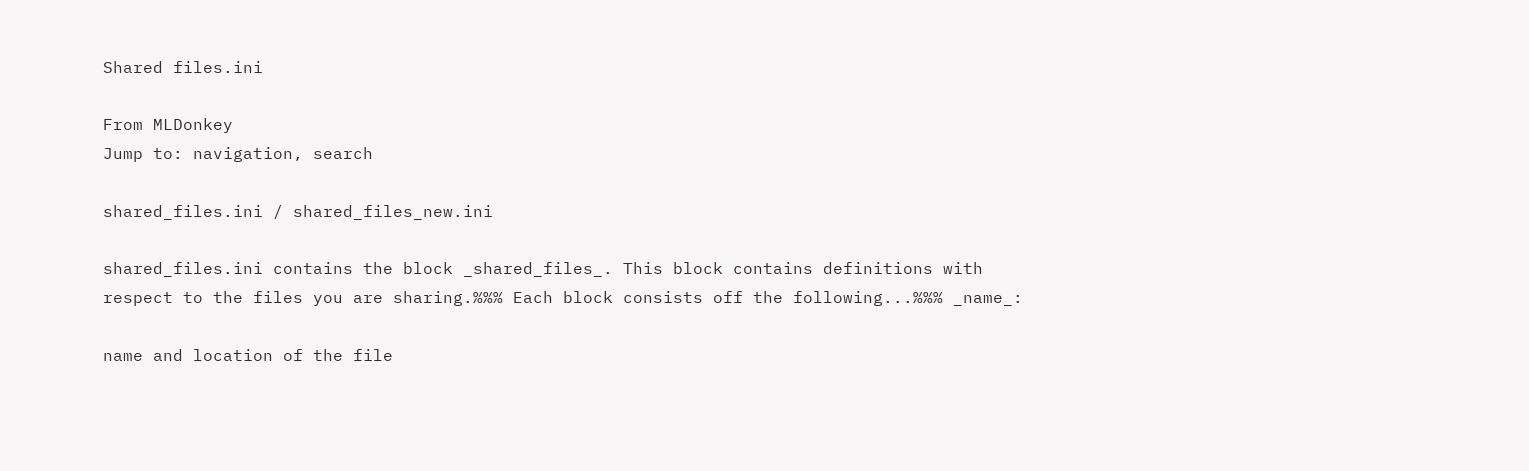Shared files.ini

From MLDonkey
Jump to: navigation, search

shared_files.ini / shared_files_new.ini

shared_files.ini contains the block _shared_files_. This block contains definitions with respect to the files you are sharing.%%% Each block consists off the following...%%% _name_:

name and location of the file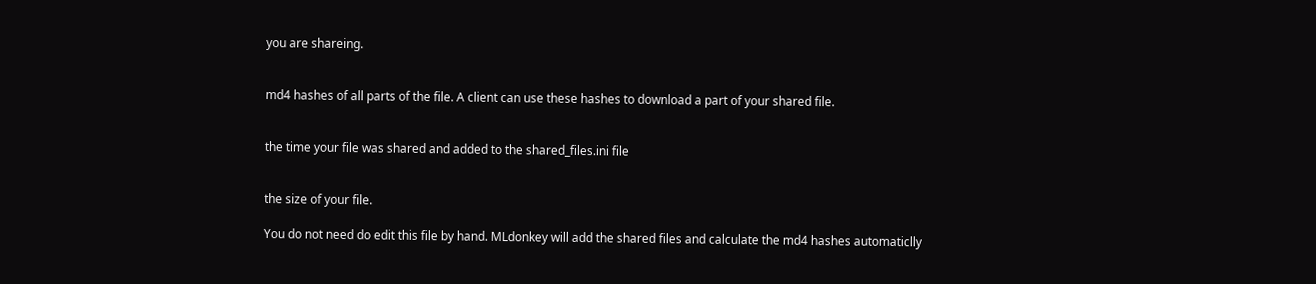you are shareing.


md4 hashes of all parts of the file. A client can use these hashes to download a part of your shared file.


the time your file was shared and added to the shared_files.ini file


the size of your file.

You do not need do edit this file by hand. MLdonkey will add the shared files and calculate the md4 hashes automaticlly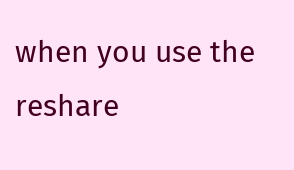when you use the reshare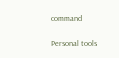command

Personal tools